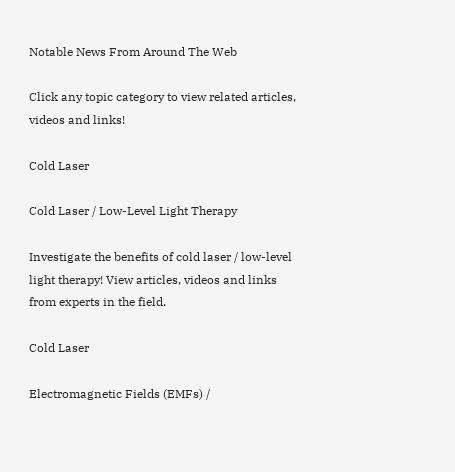Notable News From Around The Web

Click any topic category to view related articles, videos and links!

Cold Laser

Cold Laser / Low-Level Light Therapy

Investigate the benefits of cold laser / low-level light therapy! View articles, videos and links from experts in the field.

Cold Laser

Electromagnetic Fields (EMFs) /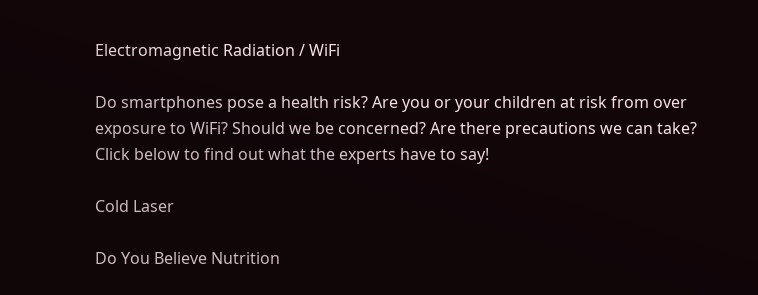Electromagnetic Radiation / WiFi

Do smartphones pose a health risk? Are you or your children at risk from over exposure to WiFi? Should we be concerned? Are there precautions we can take? Click below to find out what the experts have to say!

Cold Laser

Do You Believe Nutrition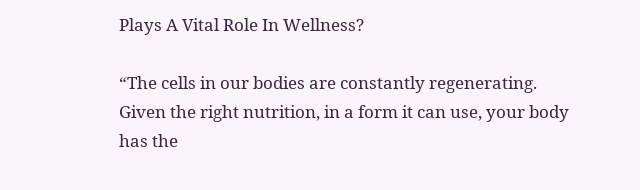Plays A Vital Role In Wellness?

“The cells in our bodies are constantly regenerating. Given the right nutrition, in a form it can use, your body has the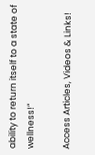ability to return itself to a state of wellness!”

Access Articles, Videos & Links!